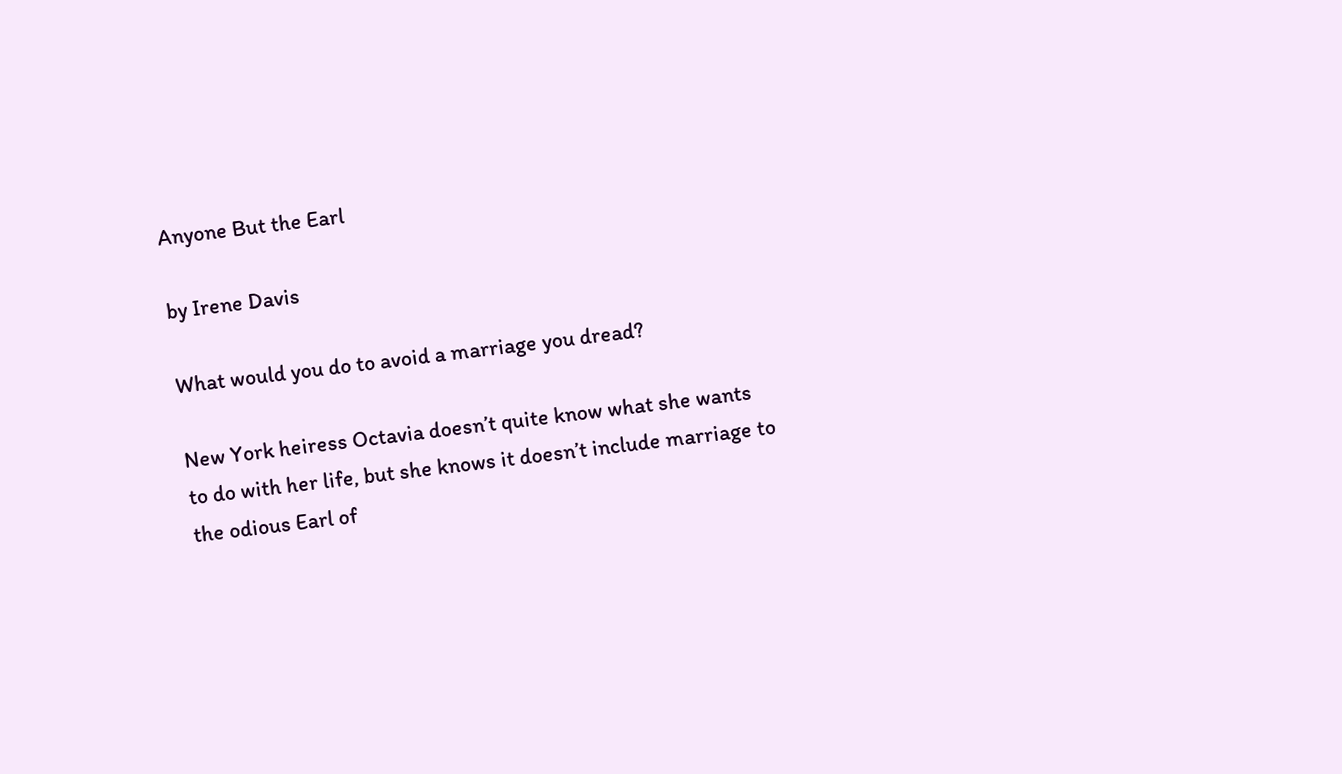Anyone But the Earl

by Irene Davis

What would you do to avoid a marriage you dread?

New York heiress Octavia doesn’t quite know what she wants to do with her life, but she knows it doesn’t include marriage to the odious Earl of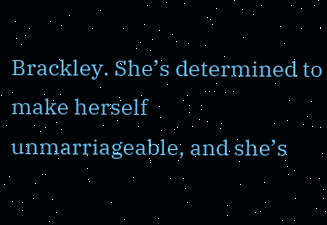Brackley. She’s determined to make herself unmarriageable, and she’s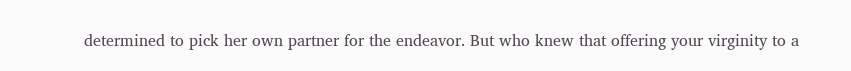determined to pick her own partner for the endeavor. But who knew that offering your virginity to a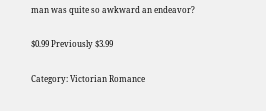man was quite so awkward an endeavor?

$0.99 Previously $3.99

Category: Victorian Romance